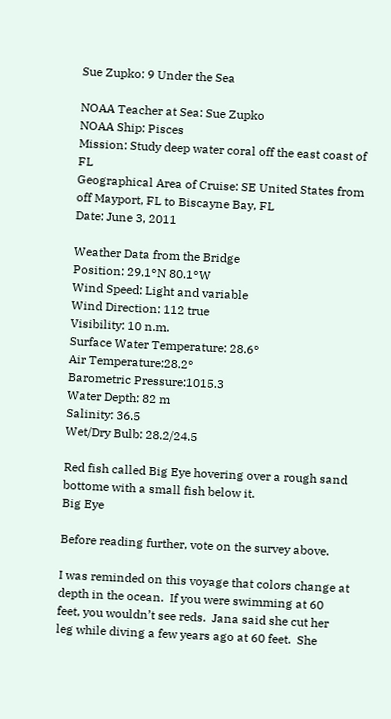Sue Zupko: 9 Under the Sea

NOAA Teacher at Sea: Sue Zupko
NOAA Ship: Pisces
Mission: Study deep water coral off the east coast of FL
Geographical Area of Cruise: SE United States from off Mayport, FL to Biscayne Bay, FL
Date: June 3, 2011

Weather Data from the Bridge
Position: 29.1°N 80.1°W
Wind Speed: Light and variable
Wind Direction: 112 true
Visibility: 10 n.m.
Surface Water Temperature: 28.6°
Air Temperature:28.2°
Barometric Pressure:1015.3
Water Depth: 82 m
Salinity: 36.5
Wet/Dry Bulb: 28.2/24.5

Red fish called Big Eye hovering over a rough sand bottome with a small fish below it.
Big Eye

Before reading further, vote on the survey above.

I was reminded on this voyage that colors change at depth in the ocean.  If you were swimming at 60 feet, you wouldn’t see reds.  Jana said she cut her leg while diving a few years ago at 60 feet.  She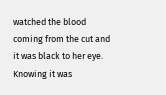watched the blood coming from the cut and it was black to her eye.  Knowing it was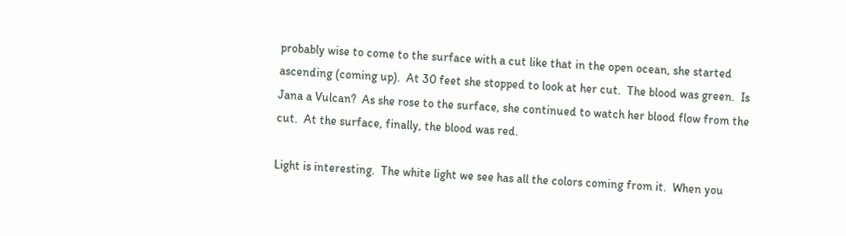probably wise to come to the surface with a cut like that in the open ocean, she started ascending (coming up).  At 30 feet she stopped to look at her cut.  The blood was green.  Is Jana a Vulcan?  As she rose to the surface, she continued to watch her blood flow from the cut.  At the surface, finally, the blood was red.

Light is interesting.  The white light we see has all the colors coming from it.  When you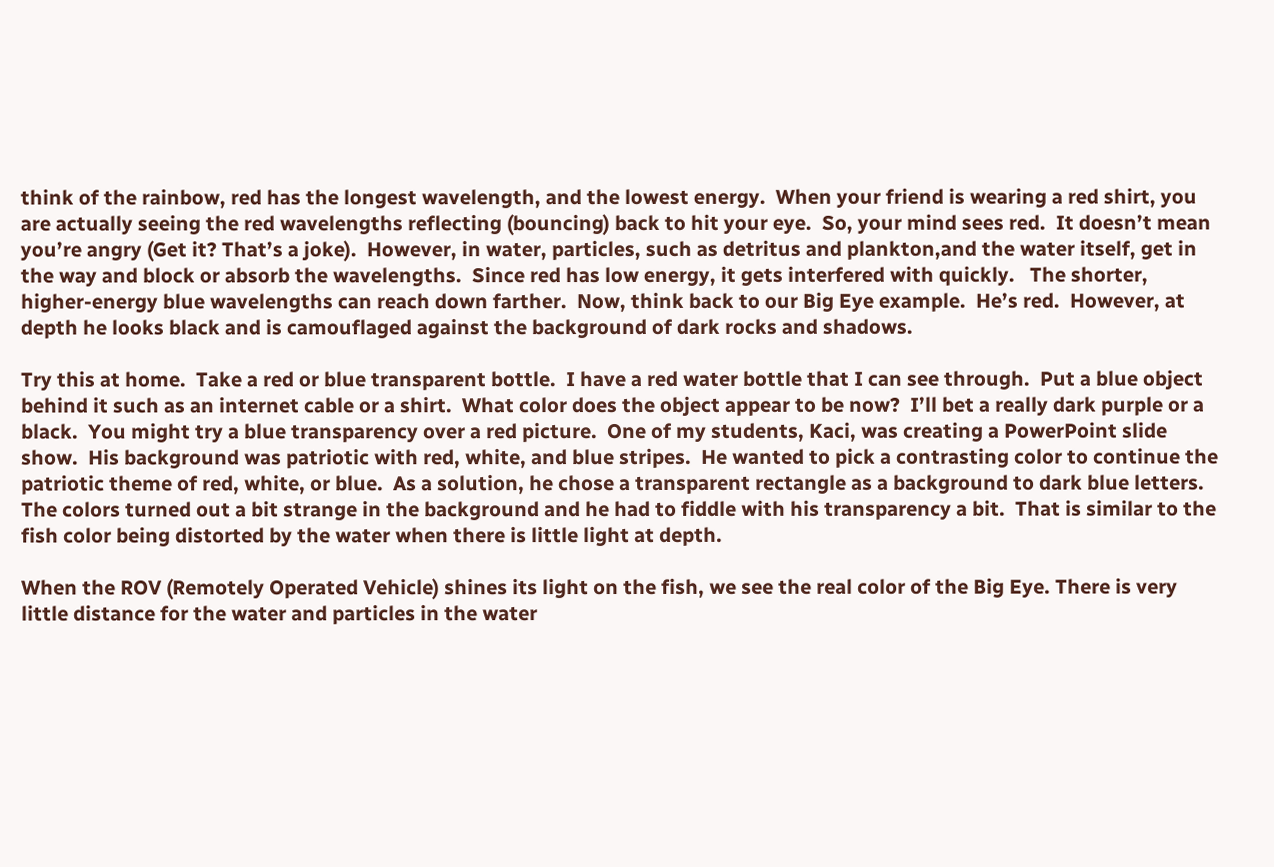think of the rainbow, red has the longest wavelength, and the lowest energy.  When your friend is wearing a red shirt, you are actually seeing the red wavelengths reflecting (bouncing) back to hit your eye.  So, your mind sees red.  It doesn’t mean you’re angry (Get it? That’s a joke).  However, in water, particles, such as detritus and plankton,and the water itself, get in the way and block or absorb the wavelengths.  Since red has low energy, it gets interfered with quickly.   The shorter, higher-energy blue wavelengths can reach down farther.  Now, think back to our Big Eye example.  He’s red.  However, at depth he looks black and is camouflaged against the background of dark rocks and shadows.

Try this at home.  Take a red or blue transparent bottle.  I have a red water bottle that I can see through.  Put a blue object behind it such as an internet cable or a shirt.  What color does the object appear to be now?  I’ll bet a really dark purple or a black.  You might try a blue transparency over a red picture.  One of my students, Kaci, was creating a PowerPoint slide show.  His background was patriotic with red, white, and blue stripes.  He wanted to pick a contrasting color to continue the patriotic theme of red, white, or blue.  As a solution, he chose a transparent rectangle as a background to dark blue letters.  The colors turned out a bit strange in the background and he had to fiddle with his transparency a bit.  That is similar to the fish color being distorted by the water when there is little light at depth.

When the ROV (Remotely Operated Vehicle) shines its light on the fish, we see the real color of the Big Eye. There is very little distance for the water and particles in the water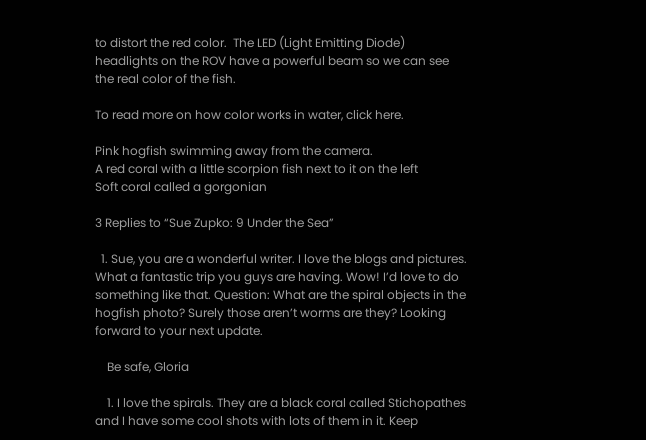to distort the red color.  The LED (Light Emitting Diode) headlights on the ROV have a powerful beam so we can see the real color of the fish.

To read more on how color works in water, click here.

Pink hogfish swimming away from the camera.
A red coral with a little scorpion fish next to it on the left
Soft coral called a gorgonian

3 Replies to “Sue Zupko: 9 Under the Sea”

  1. Sue, you are a wonderful writer. I love the blogs and pictures. What a fantastic trip you guys are having. Wow! I’d love to do something like that. Question: What are the spiral objects in the hogfish photo? Surely those aren’t worms are they? Looking forward to your next update.

    Be safe, Gloria

    1. I love the spirals. They are a black coral called Stichopathes and I have some cool shots with lots of them in it. Keep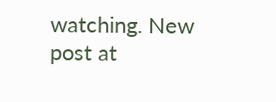watching. New post at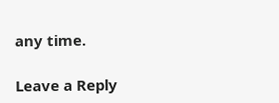any time.

Leave a Reply